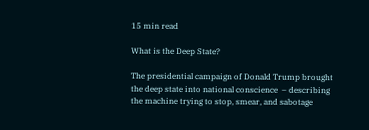15 min read

What is the Deep State?

The presidential campaign of Donald Trump brought the deep state into national conscience  – describing the machine trying to stop, smear, and sabotage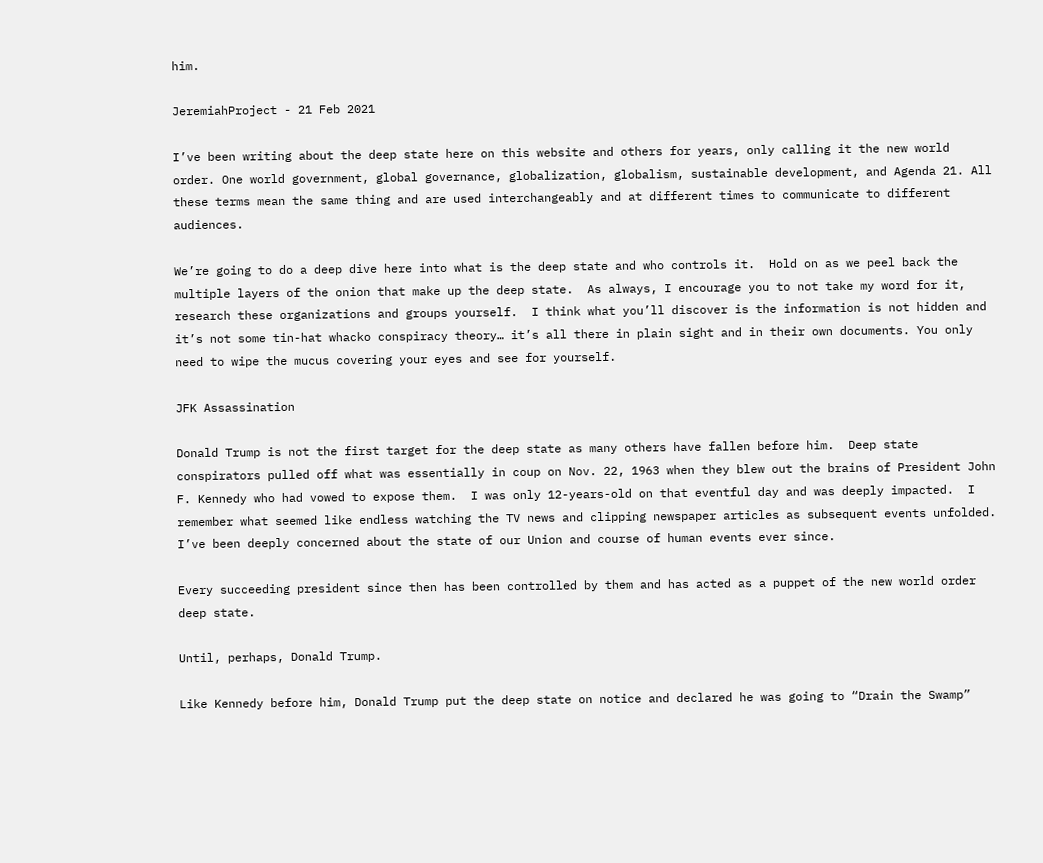him.

JeremiahProject - 21 Feb 2021

I’ve been writing about the deep state here on this website and others for years, only calling it the new world order. One world government, global governance, globalization, globalism, sustainable development, and Agenda 21. All these terms mean the same thing and are used interchangeably and at different times to communicate to different audiences.

We’re going to do a deep dive here into what is the deep state and who controls it.  Hold on as we peel back the multiple layers of the onion that make up the deep state.  As always, I encourage you to not take my word for it, research these organizations and groups yourself.  I think what you’ll discover is the information is not hidden and it’s not some tin-hat whacko conspiracy theory… it’s all there in plain sight and in their own documents. You only need to wipe the mucus covering your eyes and see for yourself.

JFK Assassination

Donald Trump is not the first target for the deep state as many others have fallen before him.  Deep state conspirators pulled off what was essentially in coup on Nov. 22, 1963 when they blew out the brains of President John F. Kennedy who had vowed to expose them.  I was only 12-years-old on that eventful day and was deeply impacted.  I remember what seemed like endless watching the TV news and clipping newspaper articles as subsequent events unfolded.  I’ve been deeply concerned about the state of our Union and course of human events ever since.

Every succeeding president since then has been controlled by them and has acted as a puppet of the new world order deep state.

Until, perhaps, Donald Trump.

Like Kennedy before him, Donald Trump put the deep state on notice and declared he was going to “Drain the Swamp”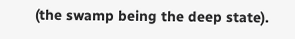(the swamp being the deep state).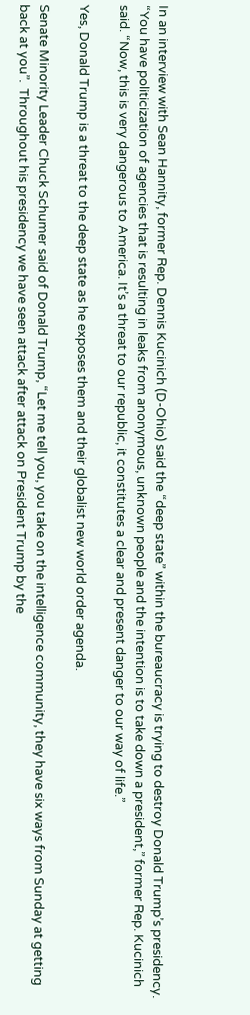In an interview with Sean Hannity, former Rep. Dennis Kucinich (D-Ohio) said the “deep state” within the bureaucracy is trying to destroy Donald Trump’s presidency. “You have politicization of agencies that is resulting in leaks from anonymous, unknown people and the intention is to take down a president,” former Rep. Kucinich said. “Now, this is very dangerous to America. It’s a threat to our republic, it constitutes a clear and present danger to our way of life.”

Yes, Donald Trump is a threat to the deep state as he exposes them and their globalist new world order agenda.

Senate Minority Leader Chuck Schumer said of Donald Trump, “Let me tell you, you take on the intelligence community, they have six ways from Sunday at getting back at you”.  Throughout his presidency we have seen attack after attack on President Trump by the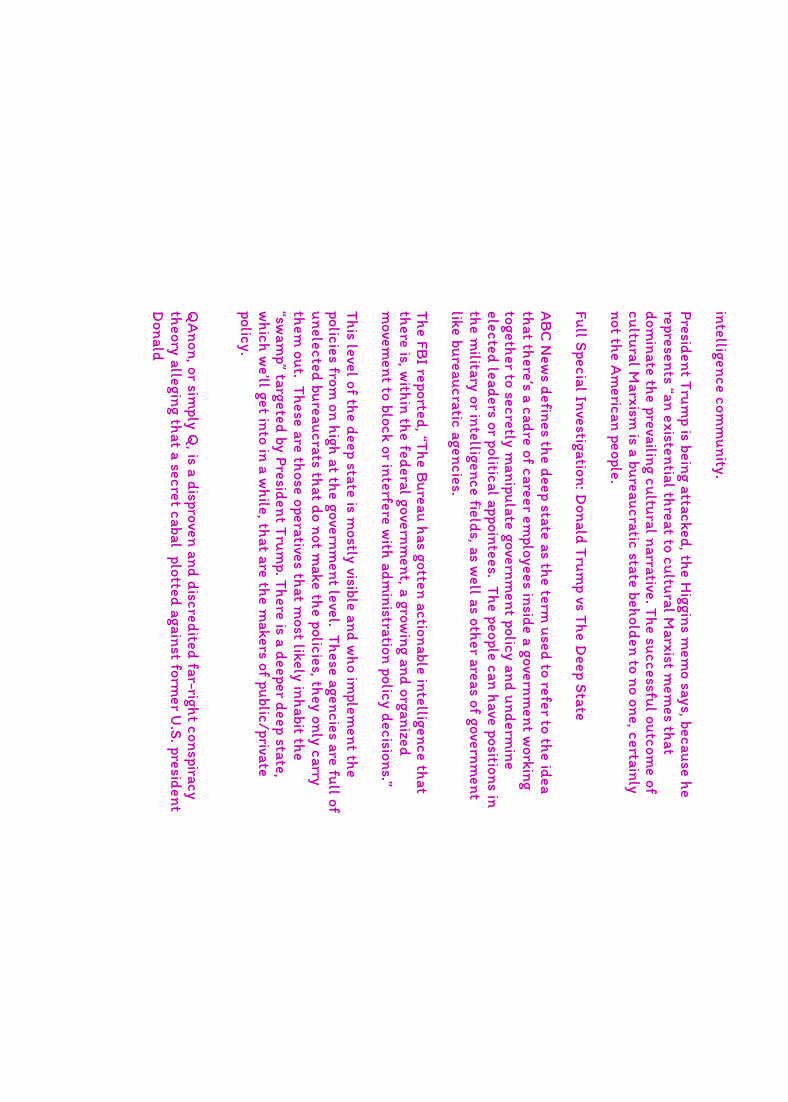intelligence community.

President Trump is being attacked, the Higgins memo says, because he represents “an existential threat to cultural Marxist memes that dominate the prevailing cultural narrative. The successful outcome of cultural Marxism is a bureaucratic state beholden to no one, certainly not the American people.

Full Special Investigation: Donald Trump vs The Deep State

ABC News defines the deep state as the term used to refer to the idea that there’s a cadre of career employees inside a government working together to secretly manipulate government policy and undermine elected leaders or political appointees.  The people can have positions in the military or intelligence fields, as well as other areas of government like bureaucratic agencies.

The FBI reported, “The Bureau has gotten actionable intelligence that there is, within the federal government, a growing and organized movement to block or interfere with administration policy decisions.”

This level of the deep state is mostly visible and who implement the policies from on high at the government level.  These agencies are full of unelected bureaucrats that do not make the policies, they only carry them out.  These are those operatives that most likely inhabit the “swamp” targeted by President Trump. There is a deeper deep state, which we’ll get into in a while, that are the makers of public/private policy.


QAnon, or simply Q, is a disproven and discredited far-right conspiracy theory alleging that a secret cabal  plotted against former U.S. president Donald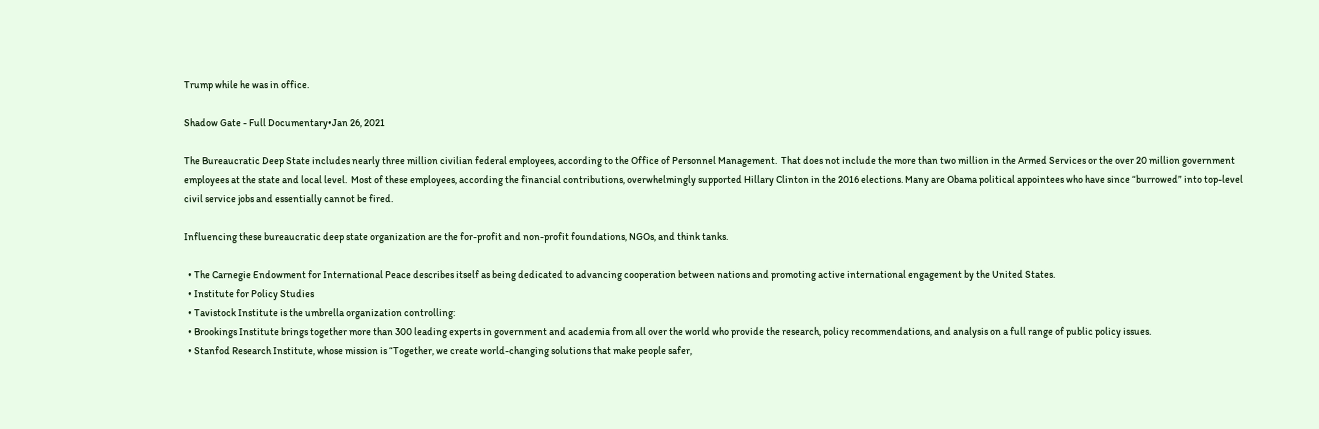Trump while he was in office.

Shadow Gate - Full Documentary•Jan 26, 2021

The Bureaucratic Deep State includes nearly three million civilian federal employees, according to the Office of Personnel Management.  That does not include the more than two million in the Armed Services or the over 20 million government employees at the state and local level.  Most of these employees, according the financial contributions, overwhelmingly supported Hillary Clinton in the 2016 elections. Many are Obama political appointees who have since “burrowed” into top-level civil service jobs and essentially cannot be fired.

Influencing these bureaucratic deep state organization are the for-profit and non-profit foundations, NGOs, and think tanks.

  • The Carnegie Endowment for International Peace describes itself as being dedicated to advancing cooperation between nations and promoting active international engagement by the United States.
  • Institute for Policy Studies
  • Tavistock Institute is the umbrella organization controlling:
  • Brookings Institute brings together more than 300 leading experts in government and academia from all over the world who provide the research, policy recommendations, and analysis on a full range of public policy issues.
  • Stanfod Research Institute, whose mission is “Together, we create world-changing solutions that make people safer,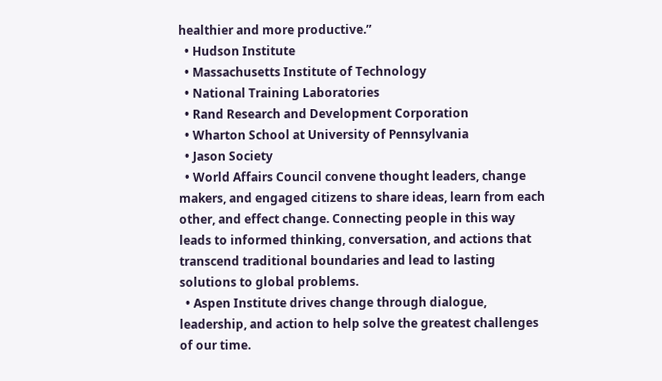healthier and more productive.”
  • Hudson Institute
  • Massachusetts Institute of Technology
  • National Training Laboratories
  • Rand Research and Development Corporation
  • Wharton School at University of Pennsylvania
  • Jason Society
  • World Affairs Council convene thought leaders, change makers, and engaged citizens to share ideas, learn from each other, and effect change. Connecting people in this way leads to informed thinking, conversation, and actions that transcend traditional boundaries and lead to lasting solutions to global problems.
  • Aspen Institute drives change through dialogue, leadership, and action to help solve the greatest challenges of our time.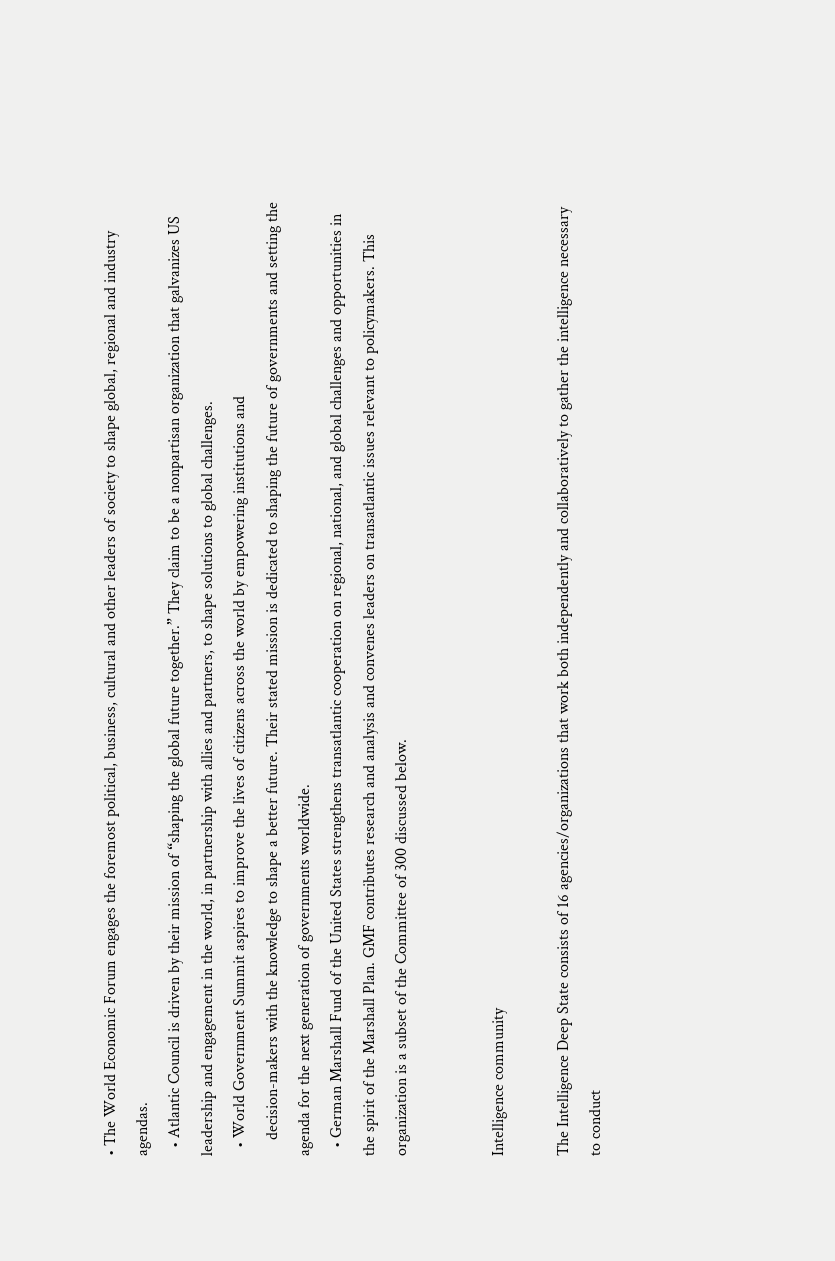• The World Economic Forum engages the foremost political, business, cultural and other leaders of society to shape global, regional and industry agendas.
  • Atlantic Council is driven by their mission of “shaping the global future together.” They claim to be a nonpartisan organization that galvanizes US leadership and engagement in the world, in partnership with allies and partners, to shape solutions to global challenges.
  • World Government Summit aspires to improve the lives of citizens across the world by empowering institutions and
    decision-makers with the knowledge to shape a better future. Their stated mission is dedicated to shaping the future of governments and setting the agenda for the next generation of governments worldwide.
  • German Marshall Fund of the United States strengthens transatlantic cooperation on regional, national, and global challenges and opportunities in the spirit of the Marshall Plan. GMF contributes research and analysis and convenes leaders on transatlantic issues relevant to policymakers. This organization is a subset of the Committee of 300 discussed below.


Intelligence community

The Intelligence Deep State consists of 16 agencies/organizations that work both independently and collaboratively to gather the intelligence necessary to conduct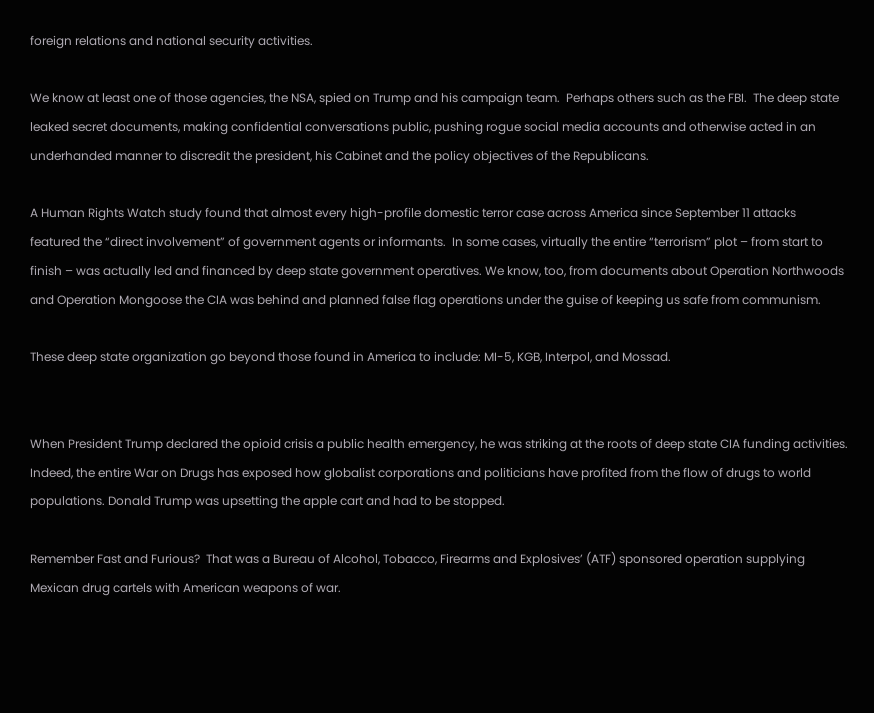foreign relations and national security activities.

We know at least one of those agencies, the NSA, spied on Trump and his campaign team.  Perhaps others such as the FBI.  The deep state leaked secret documents, making confidential conversations public, pushing rogue social media accounts and otherwise acted in an underhanded manner to discredit the president, his Cabinet and the policy objectives of the Republicans.

A Human Rights Watch study found that almost every high-profile domestic terror case across America since September 11 attacks featured the “direct involvement” of government agents or informants.  In some cases, virtually the entire “terrorism” plot – from start to finish – was actually led and financed by deep state government operatives. We know, too, from documents about Operation Northwoods and Operation Mongoose the CIA was behind and planned false flag operations under the guise of keeping us safe from communism.

These deep state organization go beyond those found in America to include: MI-5, KGB, Interpol, and Mossad.


When President Trump declared the opioid crisis a public health emergency, he was striking at the roots of deep state CIA funding activities. Indeed, the entire War on Drugs has exposed how globalist corporations and politicians have profited from the flow of drugs to world populations. Donald Trump was upsetting the apple cart and had to be stopped.

Remember Fast and Furious?  That was a Bureau of Alcohol, Tobacco, Firearms and Explosives’ (ATF) sponsored operation supplying Mexican drug cartels with American weapons of war.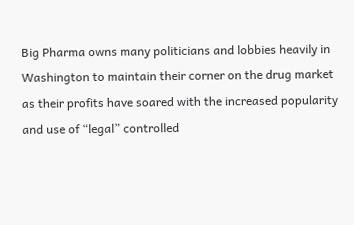Big Pharma owns many politicians and lobbies heavily in Washington to maintain their corner on the drug market as their profits have soared with the increased popularity and use of “legal” controlled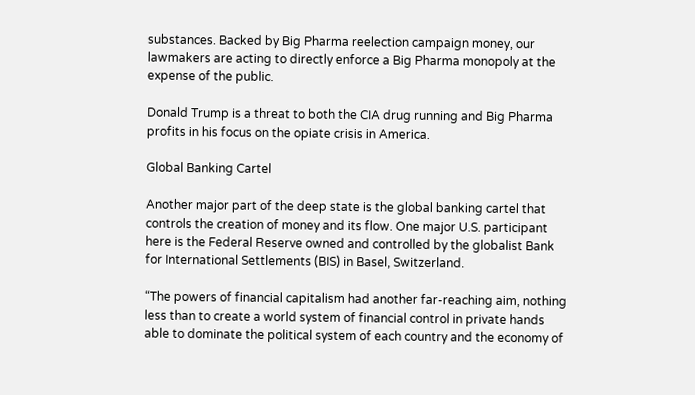substances. Backed by Big Pharma reelection campaign money, our lawmakers are acting to directly enforce a Big Pharma monopoly at the expense of the public.

Donald Trump is a threat to both the CIA drug running and Big Pharma profits in his focus on the opiate crisis in America.

Global Banking Cartel

Another major part of the deep state is the global banking cartel that controls the creation of money and its flow. One major U.S. participant here is the Federal Reserve owned and controlled by the globalist Bank for International Settlements (BIS) in Basel, Switzerland.

“The powers of financial capitalism had another far-reaching aim, nothing less than to create a world system of financial control in private hands able to dominate the political system of each country and the economy of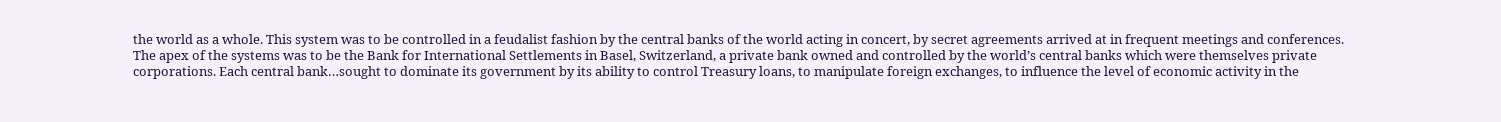the world as a whole. This system was to be controlled in a feudalist fashion by the central banks of the world acting in concert, by secret agreements arrived at in frequent meetings and conferences. The apex of the systems was to be the Bank for International Settlements in Basel, Switzerland, a private bank owned and controlled by the world’s central banks which were themselves private corporations. Each central bank…sought to dominate its government by its ability to control Treasury loans, to manipulate foreign exchanges, to influence the level of economic activity in the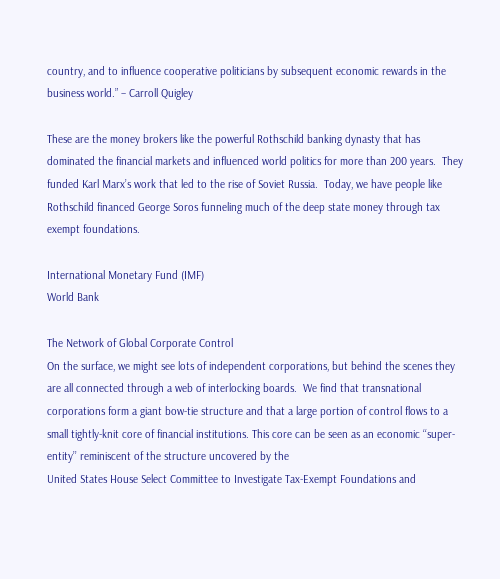country, and to influence cooperative politicians by subsequent economic rewards in the business world.” – Carroll Quigley

These are the money brokers like the powerful Rothschild banking dynasty that has dominated the financial markets and influenced world politics for more than 200 years.  They funded Karl Marx’s work that led to the rise of Soviet Russia.  Today, we have people like Rothschild financed George Soros funneling much of the deep state money through tax exempt foundations.

International Monetary Fund (IMF)
World Bank

The Network of Global Corporate Control
On the surface, we might see lots of independent corporations, but behind the scenes they are all connected through a web of interlocking boards.  We find that transnational corporations form a giant bow-tie structure and that a large portion of control flows to a small tightly-knit core of financial institutions. This core can be seen as an economic ‘‘super-entity’’ reminiscent of the structure uncovered by the
United States House Select Committee to Investigate Tax-Exempt Foundations and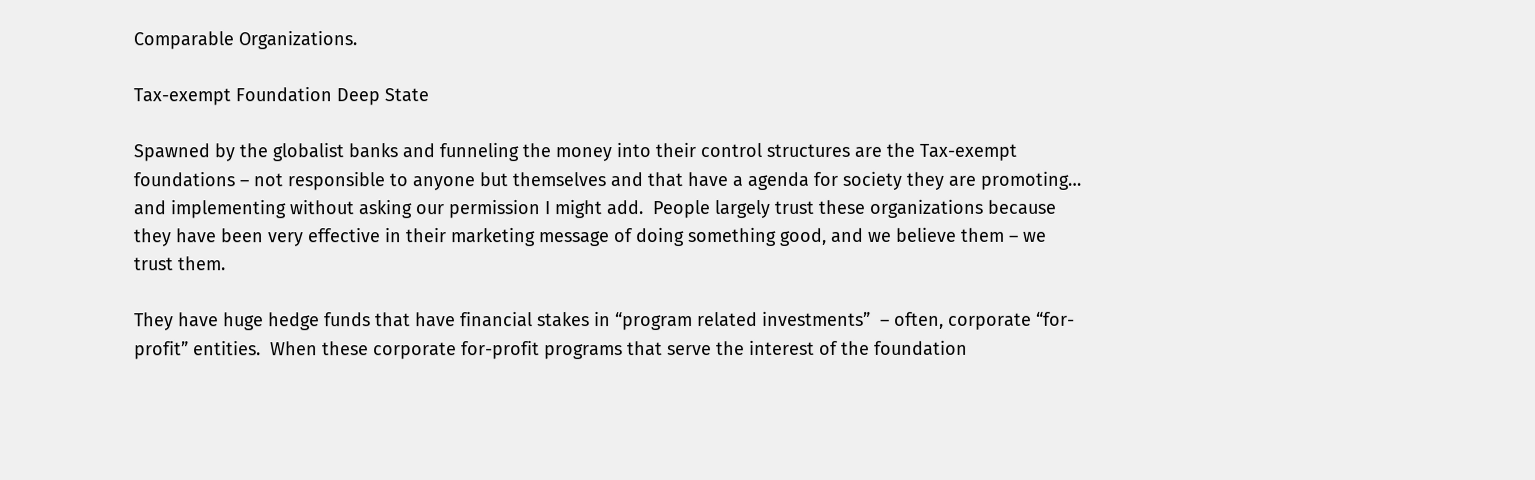Comparable Organizations.

Tax-exempt Foundation Deep State

Spawned by the globalist banks and funneling the money into their control structures are the Tax-exempt foundations – not responsible to anyone but themselves and that have a agenda for society they are promoting… and implementing without asking our permission I might add.  People largely trust these organizations because they have been very effective in their marketing message of doing something good, and we believe them – we trust them.

They have huge hedge funds that have financial stakes in “program related investments”  – often, corporate “for-profit” entities.  When these corporate for-profit programs that serve the interest of the foundation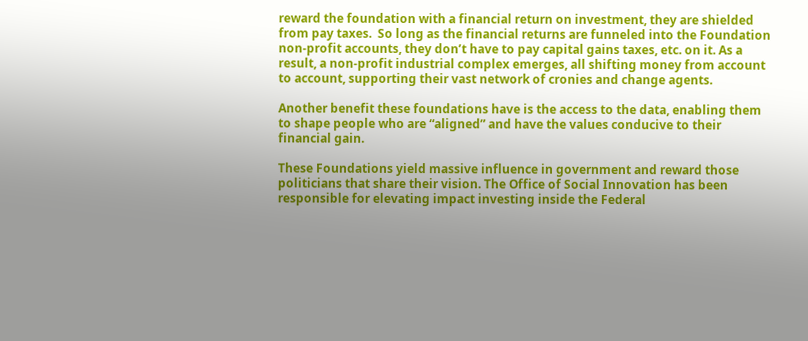reward the foundation with a financial return on investment, they are shielded from pay taxes.  So long as the financial returns are funneled into the Foundation non-profit accounts, they don’t have to pay capital gains taxes, etc. on it. As a result, a non-profit industrial complex emerges, all shifting money from account to account, supporting their vast network of cronies and change agents.

Another benefit these foundations have is the access to the data, enabling them to shape people who are “aligned” and have the values conducive to their financial gain.

These Foundations yield massive influence in government and reward those politicians that share their vision. The Office of Social Innovation has been responsible for elevating impact investing inside the Federal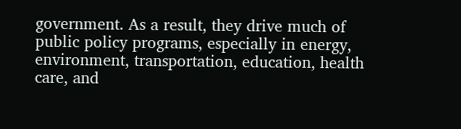government. As a result, they drive much of public policy programs, especially in energy, environment, transportation, education, health care, and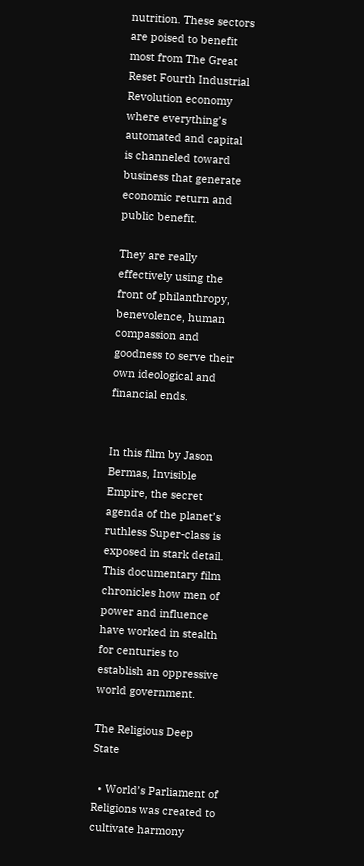nutrition. These sectors are poised to benefit most from The Great Reset Fourth Industrial Revolution economy where everything’s automated and capital is channeled toward business that generate economic return and public benefit.

They are really effectively using the front of philanthropy, benevolence, human compassion and goodness to serve their own ideological and financial ends.


In this film by Jason Bermas, Invisible Empire, the secret agenda of the planet’s ruthless Super-class is exposed in stark detail. This documentary film chronicles how men of power and influence have worked in stealth for centuries to establish an oppressive world government.

The Religious Deep State

  • World’s Parliament of Religions was created to cultivate harmony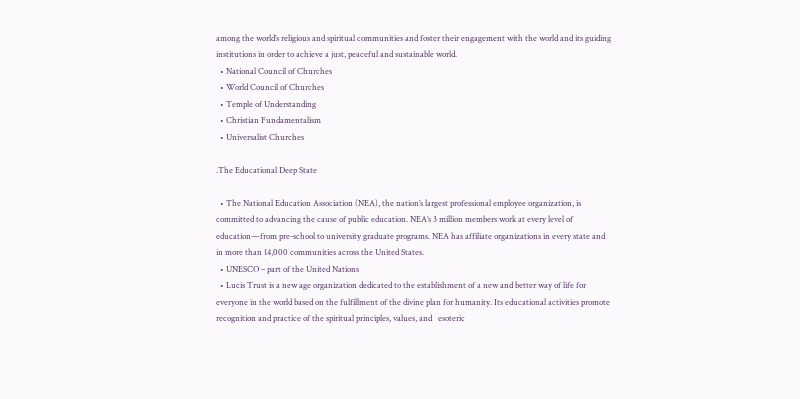among the world’s religious and spiritual communities and foster their engagement with the world and its guiding institutions in order to achieve a just, peaceful and sustainable world.
  • National Council of Churches
  • World Council of Churches
  • Temple of Understanding
  • Christian Fundamentalism
  • Universalist Churches

.The Educational Deep State

  • The National Education Association (NEA), the nation’s largest professional employee organization, is committed to advancing the cause of public education. NEA’s 3 million members work at every level of education—from pre-school to university graduate programs. NEA has affiliate organizations in every state and in more than 14,000 communities across the United States.
  • UNESCO – part of the United Nations
  • Lucis Trust is a new age organization dedicated to the establishment of a new and better way of life for everyone in the world based on the fulfillment of the divine plan for humanity. Its educational activities promote recognition and practice of the spiritual principles, values, and   esoteric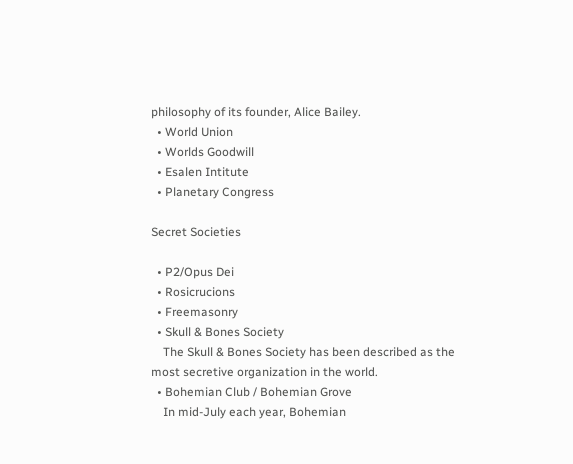philosophy of its founder, Alice Bailey.
  • World Union
  • Worlds Goodwill
  • Esalen Intitute
  • Planetary Congress

Secret Societies

  • P2/Opus Dei
  • Rosicrucions
  • Freemasonry
  • Skull & Bones Society
    The Skull & Bones Society has been described as the most secretive organization in the world.
  • Bohemian Club / Bohemian Grove
    In mid-July each year, Bohemian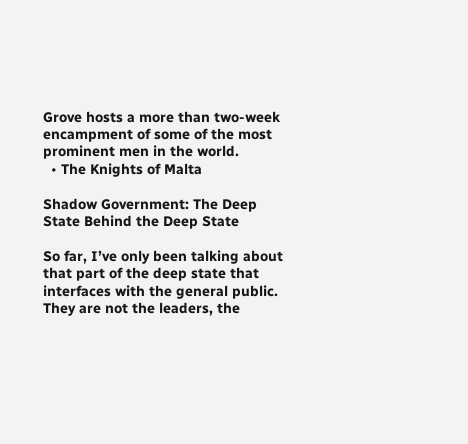Grove hosts a more than two-week encampment of some of the most prominent men in the world.
  • The Knights of Malta

Shadow Government: The Deep State Behind the Deep State

So far, I’ve only been talking about that part of the deep state that interfaces with the general public.  They are not the leaders, the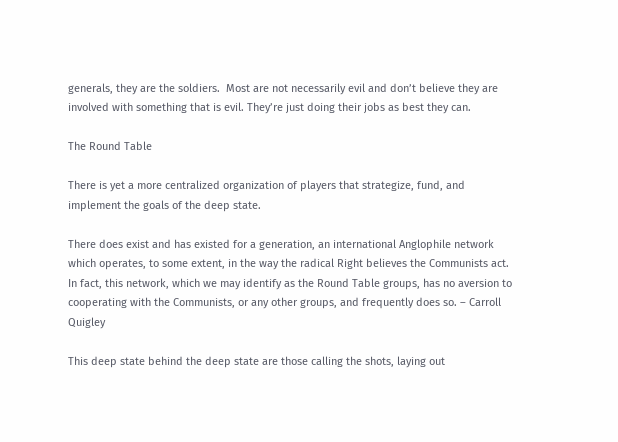generals, they are the soldiers.  Most are not necessarily evil and don’t believe they are involved with something that is evil. They’re just doing their jobs as best they can.

The Round Table

There is yet a more centralized organization of players that strategize, fund, and implement the goals of the deep state.

There does exist and has existed for a generation, an international Anglophile network which operates, to some extent, in the way the radical Right believes the Communists act. In fact, this network, which we may identify as the Round Table groups, has no aversion to cooperating with the Communists, or any other groups, and frequently does so. – Carroll Quigley

This deep state behind the deep state are those calling the shots, laying out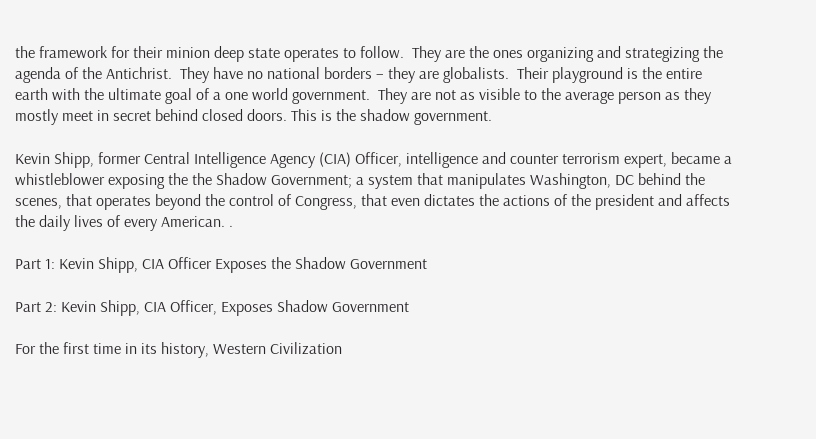the framework for their minion deep state operates to follow.  They are the ones organizing and strategizing the agenda of the Antichrist.  They have no national borders – they are globalists.  Their playground is the entire earth with the ultimate goal of a one world government.  They are not as visible to the average person as they mostly meet in secret behind closed doors. This is the shadow government.

Kevin Shipp, former Central Intelligence Agency (CIA) Officer, intelligence and counter terrorism expert, became a whistleblower exposing the the Shadow Government; a system that manipulates Washington, DC behind the scenes, that operates beyond the control of Congress, that even dictates the actions of the president and affects the daily lives of every American. .

Part 1: Kevin Shipp, CIA Officer Exposes the Shadow Government

Part 2: Kevin Shipp, CIA Officer, Exposes Shadow Government

For the first time in its history, Western Civilization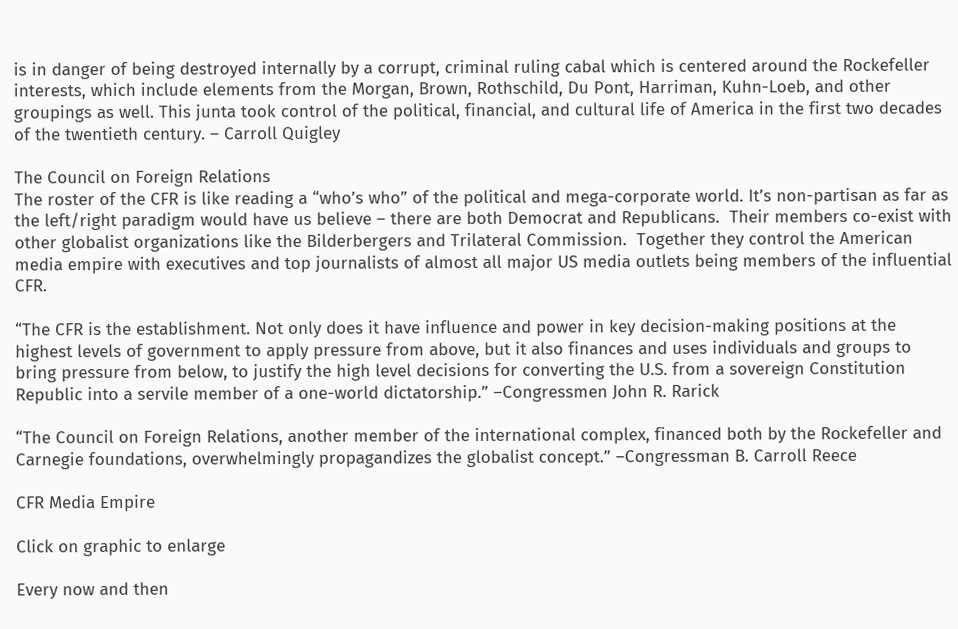is in danger of being destroyed internally by a corrupt, criminal ruling cabal which is centered around the Rockefeller interests, which include elements from the Morgan, Brown, Rothschild, Du Pont, Harriman, Kuhn-Loeb, and other groupings as well. This junta took control of the political, financial, and cultural life of America in the first two decades of the twentieth century. – Carroll Quigley

The Council on Foreign Relations
The roster of the CFR is like reading a “who’s who” of the political and mega-corporate world. It’s non-partisan as far as the left/right paradigm would have us believe – there are both Democrat and Republicans.  Their members co-exist with other globalist organizations like the Bilderbergers and Trilateral Commission.  Together they control the American media empire with executives and top journalists of almost all major US media outlets being members of the influential CFR.

“The CFR is the establishment. Not only does it have influence and power in key decision-making positions at the highest levels of government to apply pressure from above, but it also finances and uses individuals and groups to bring pressure from below, to justify the high level decisions for converting the U.S. from a sovereign Constitution Republic into a servile member of a one-world dictatorship.” –Congressmen John R. Rarick

“The Council on Foreign Relations, another member of the international complex, financed both by the Rockefeller and Carnegie foundations, overwhelmingly propagandizes the globalist concept.” –Congressman B. Carroll Reece

CFR Media Empire

Click on graphic to enlarge

Every now and then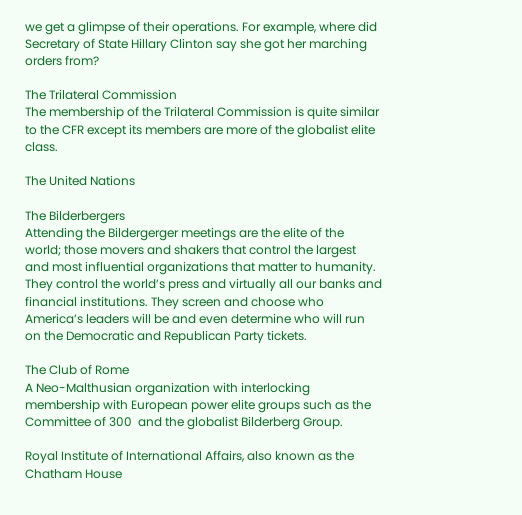we get a glimpse of their operations. For example, where did Secretary of State Hillary Clinton say she got her marching orders from?

The Trilateral Commission
The membership of the Trilateral Commission is quite similar to the CFR except its members are more of the globalist elite class.

The United Nations

The Bilderbergers
Attending the Bildergerger meetings are the elite of the world; those movers and shakers that control the largest and most influential organizations that matter to humanity. They control the world’s press and virtually all our banks and financial institutions. They screen and choose who America’s leaders will be and even determine who will run on the Democratic and Republican Party tickets.

The Club of Rome
A Neo-Malthusian organization with interlocking membership with European power elite groups such as the Committee of 300  and the globalist Bilderberg Group.

Royal Institute of International Affairs, also known as the Chatham House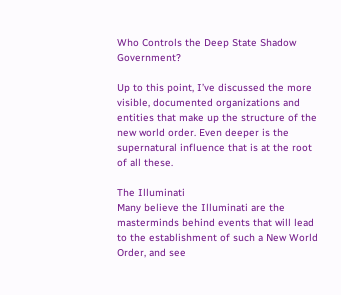Who Controls the Deep State Shadow Government?

Up to this point, I’ve discussed the more visible, documented organizations and entities that make up the structure of the new world order. Even deeper is the supernatural influence that is at the root of all these.

The Illuminati
Many believe the Illuminati are the masterminds behind events that will lead to the establishment of such a New World Order, and see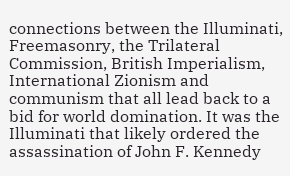connections between the Illuminati, Freemasonry, the Trilateral Commission, British Imperialism, International Zionism and communism that all lead back to a bid for world domination. It was the Illuminati that likely ordered the assassination of John F. Kennedy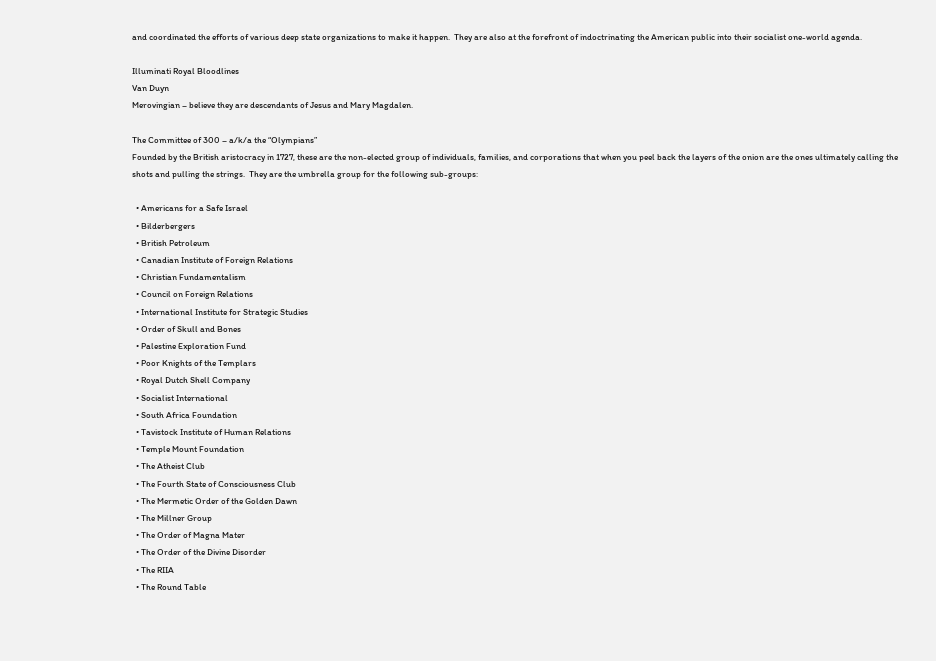and coordinated the efforts of various deep state organizations to make it happen.  They are also at the forefront of indoctrinating the American public into their socialist one-world agenda.

Illuminati Royal Bloodlines
Van Duyn
Merovingian – believe they are descendants of Jesus and Mary Magdalen.

The Committee of 300 – a/k/a the “Olympians”
Founded by the British aristocracy in 1727, these are the non-elected group of individuals, families, and corporations that when you peel back the layers of the onion are the ones ultimately calling the shots and pulling the strings.  They are the umbrella group for the following sub-groups:

  • Americans for a Safe Israel
  • Bilderbergers
  • British Petroleum
  • Canadian Institute of Foreign Relations
  • Christian Fundamentalism
  • Council on Foreign Relations
  • International Institute for Strategic Studies
  • Order of Skull and Bones
  • Palestine Exploration Fund
  • Poor Knights of the Templars
  • Royal Dutch Shell Company
  • Socialist International
  • South Africa Foundation
  • Tavistock Institute of Human Relations
  • Temple Mount Foundation
  • The Atheist Club
  • The Fourth State of Consciousness Club
  • The Mermetic Order of the Golden Dawn
  • The Millner Group
  • The Order of Magna Mater
  • The Order of the Divine Disorder
  • The RIIA
  • The Round Table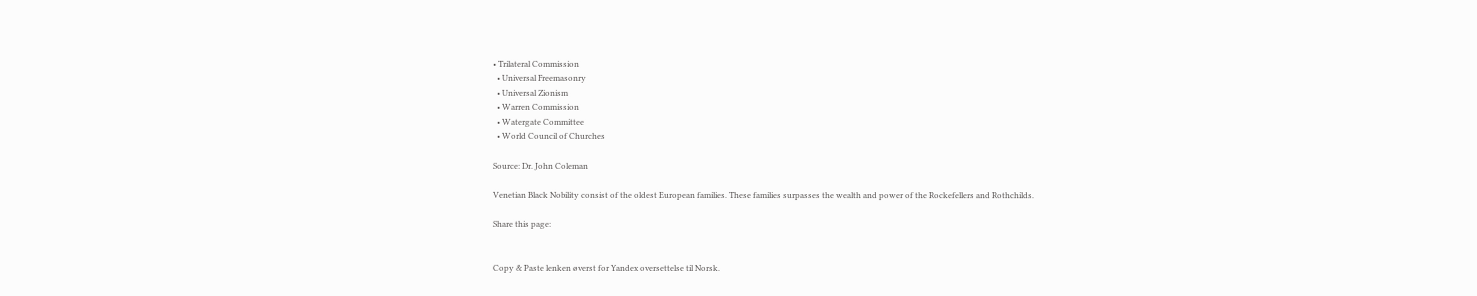• Trilateral Commission
  • Universal Freemasonry
  • Universal Zionism
  • Warren Commission
  • Watergate Committee
  • World Council of Churches

Source: Dr. John Coleman

Venetian Black Nobility consist of the oldest European families. These families surpasses the wealth and power of the Rockefellers and Rothchilds.

Share this page:


Copy & Paste lenken øverst for Yandex oversettelse til Norsk.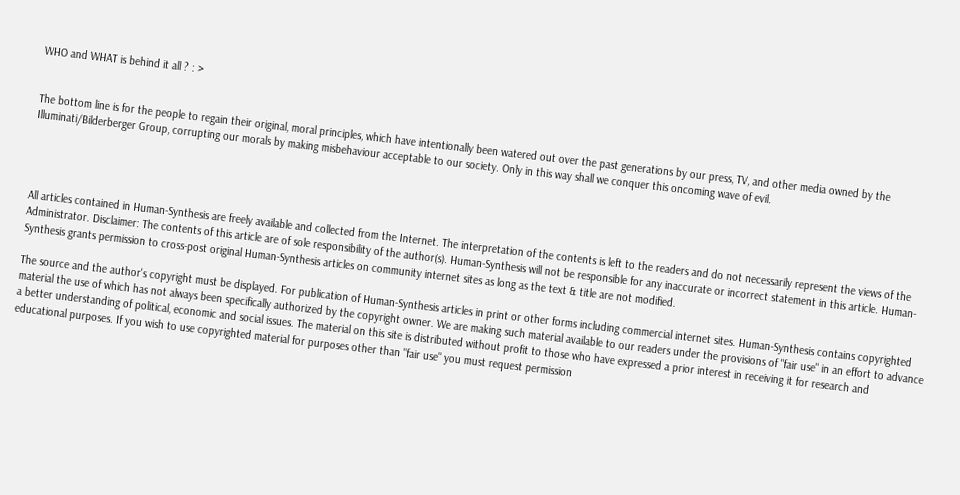WHO and WHAT is behind it all ? : >


The bottom line is for the people to regain their original, moral principles, which have intentionally been watered out over the past generations by our press, TV, and other media owned by the Illuminati/Bilderberger Group, corrupting our morals by making misbehaviour acceptable to our society. Only in this way shall we conquer this oncoming wave of evil.




All articles contained in Human-Synthesis are freely available and collected from the Internet. The interpretation of the contents is left to the readers and do not necessarily represent the views of the Administrator. Disclaimer: The contents of this article are of sole responsibility of the author(s). Human-Synthesis will not be responsible for any inaccurate or incorrect statement in this article. Human-Synthesis grants permission to cross-post original Human-Synthesis articles on community internet sites as long as the text & title are not modified.

The source and the author's copyright must be displayed. For publication of Human-Synthesis articles in print or other forms including commercial internet sites. Human-Synthesis contains copyrighted material the use of which has not always been specifically authorized by the copyright owner. We are making such material available to our readers under the provisions of "fair use" in an effort to advance a better understanding of political, economic and social issues. The material on this site is distributed without profit to those who have expressed a prior interest in receiving it for research and educational purposes. If you wish to use copyrighted material for purposes other than "fair use" you must request permission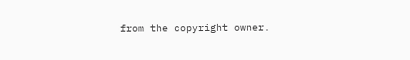from the copyright owner.